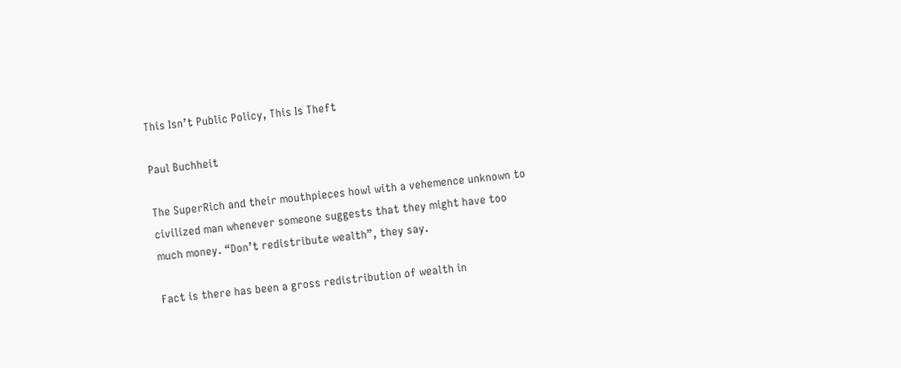This Isn’t Public Policy, This Is Theft

Paul Buchheit

The SuperRich and their mouthpieces howl with a vehemence unknown to civilized man whenever someone suggests that they might have too much money. “Don’t redistribute wealth”, they say.

Fact is there has been a gross redistribution of wealth in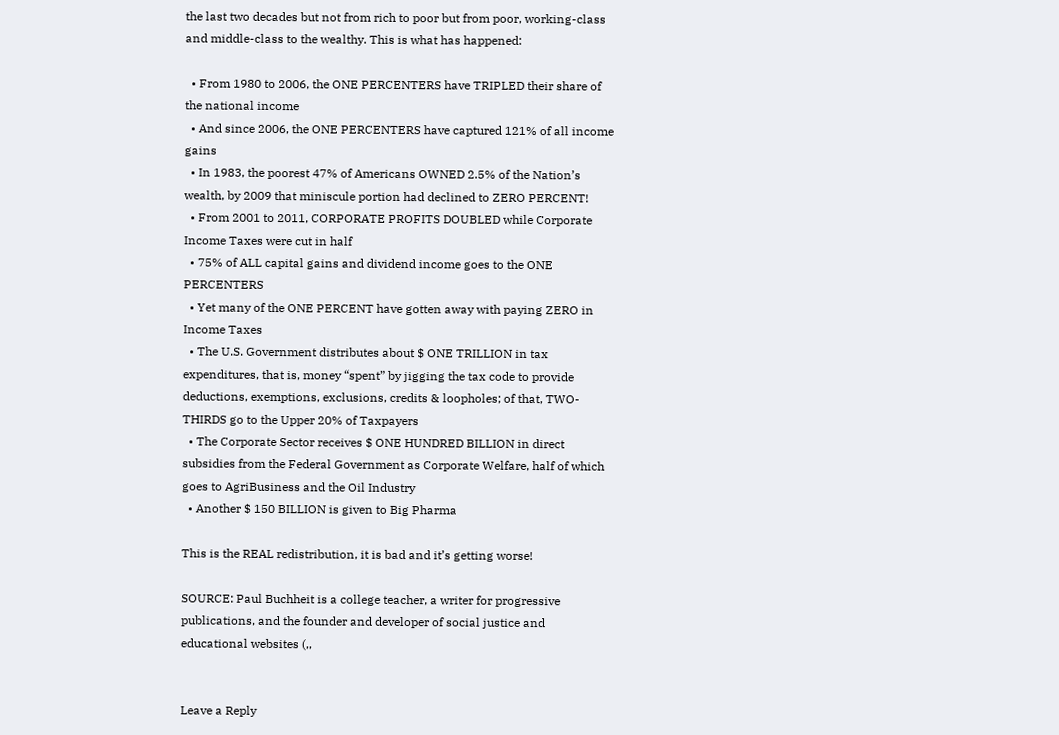the last two decades but not from rich to poor but from poor, working-class and middle-class to the wealthy. This is what has happened:

  • From 1980 to 2006, the ONE PERCENTERS have TRIPLED their share of the national income
  • And since 2006, the ONE PERCENTERS have captured 121% of all income gains
  • In 1983, the poorest 47% of Americans OWNED 2.5% of the Nation’s wealth, by 2009 that miniscule portion had declined to ZERO PERCENT!
  • From 2001 to 2011, CORPORATE PROFITS DOUBLED while Corporate Income Taxes were cut in half
  • 75% of ALL capital gains and dividend income goes to the ONE PERCENTERS
  • Yet many of the ONE PERCENT have gotten away with paying ZERO in Income Taxes
  • The U.S. Government distributes about $ ONE TRILLION in tax expenditures, that is, money “spent” by jigging the tax code to provide deductions, exemptions, exclusions, credits & loopholes; of that, TWO-THIRDS go to the Upper 20% of Taxpayers
  • The Corporate Sector receives $ ONE HUNDRED BILLION in direct subsidies from the Federal Government as Corporate Welfare, half of which goes to AgriBusiness and the Oil Industry
  • Another $ 150 BILLION is given to Big Pharma

This is the REAL redistribution, it is bad and it’s getting worse!

SOURCE: Paul Buchheit is a college teacher, a writer for progressive publications, and the founder and developer of social justice and educational websites (,,


Leave a Reply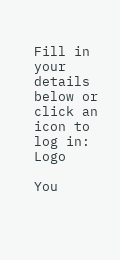Fill in your details below or click an icon to log in: Logo

You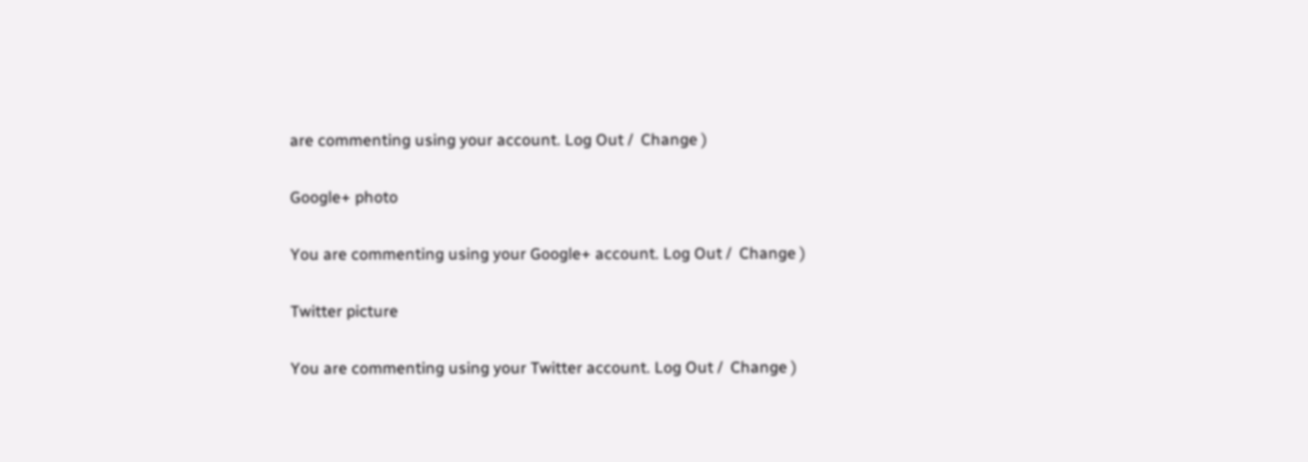are commenting using your account. Log Out /  Change )

Google+ photo

You are commenting using your Google+ account. Log Out /  Change )

Twitter picture

You are commenting using your Twitter account. Log Out /  Change )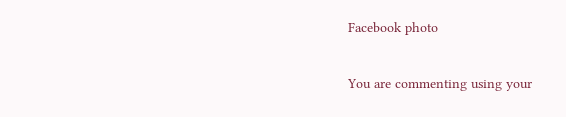Facebook photo

You are commenting using your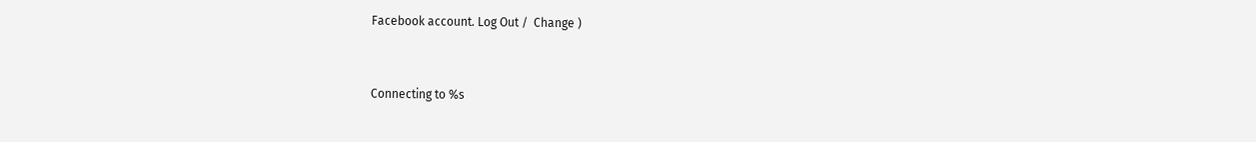Facebook account. Log Out /  Change )


Connecting to %s